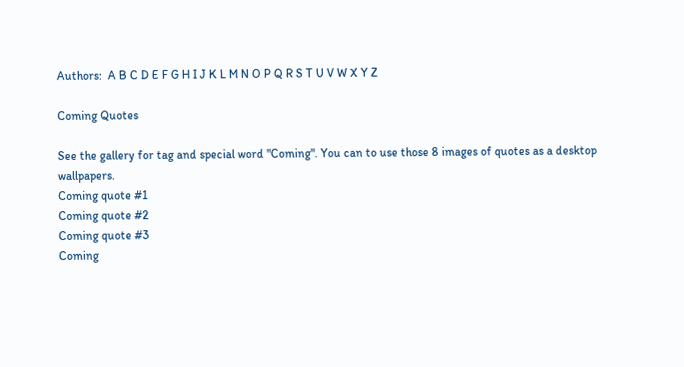Authors:  A B C D E F G H I J K L M N O P Q R S T U V W X Y Z

Coming Quotes

See the gallery for tag and special word "Coming". You can to use those 8 images of quotes as a desktop wallpapers.
Coming quote #1
Coming quote #2
Coming quote #3
Coming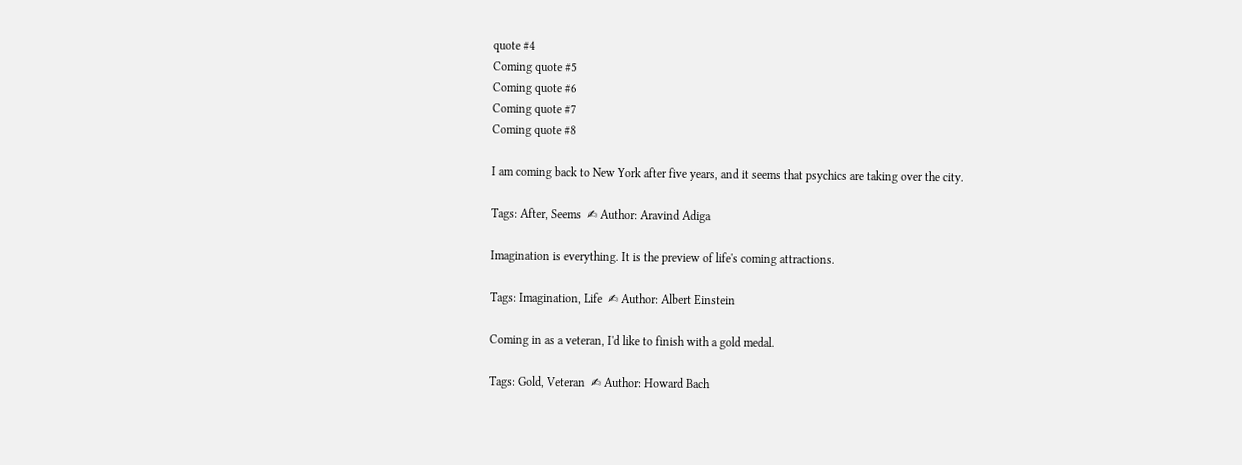quote #4
Coming quote #5
Coming quote #6
Coming quote #7
Coming quote #8

I am coming back to New York after five years, and it seems that psychics are taking over the city.

Tags: After, Seems  ✍ Author: Aravind Adiga

Imagination is everything. It is the preview of life's coming attractions.

Tags: Imagination, Life  ✍ Author: Albert Einstein

Coming in as a veteran, I'd like to finish with a gold medal.

Tags: Gold, Veteran  ✍ Author: Howard Bach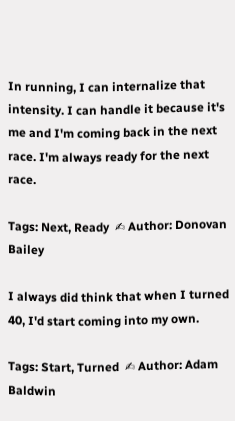In running, I can internalize that intensity. I can handle it because it's me and I'm coming back in the next race. I'm always ready for the next race.

Tags: Next, Ready  ✍ Author: Donovan Bailey

I always did think that when I turned 40, I'd start coming into my own.

Tags: Start, Turned  ✍ Author: Adam Baldwin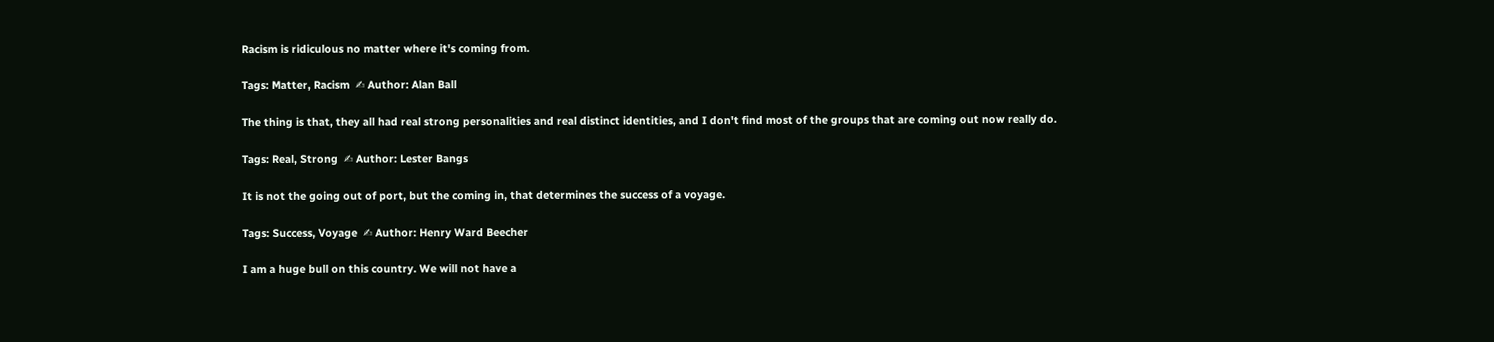Racism is ridiculous no matter where it's coming from.

Tags: Matter, Racism  ✍ Author: Alan Ball

The thing is that, they all had real strong personalities and real distinct identities, and I don't find most of the groups that are coming out now really do.

Tags: Real, Strong  ✍ Author: Lester Bangs

It is not the going out of port, but the coming in, that determines the success of a voyage.

Tags: Success, Voyage  ✍ Author: Henry Ward Beecher

I am a huge bull on this country. We will not have a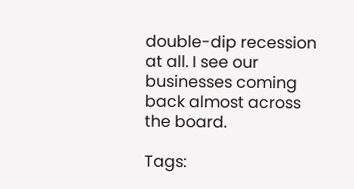double-dip recession at all. I see our businesses coming back almost across the board.

Tags: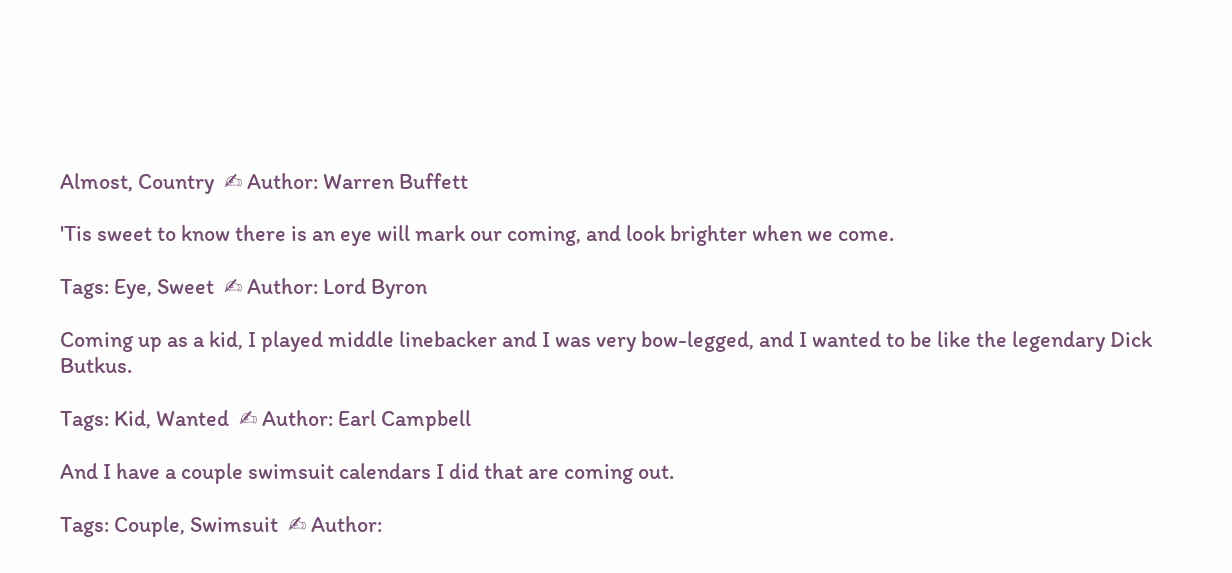Almost, Country  ✍ Author: Warren Buffett

'Tis sweet to know there is an eye will mark our coming, and look brighter when we come.

Tags: Eye, Sweet  ✍ Author: Lord Byron

Coming up as a kid, I played middle linebacker and I was very bow-legged, and I wanted to be like the legendary Dick Butkus.

Tags: Kid, Wanted  ✍ Author: Earl Campbell

And I have a couple swimsuit calendars I did that are coming out.

Tags: Couple, Swimsuit  ✍ Author: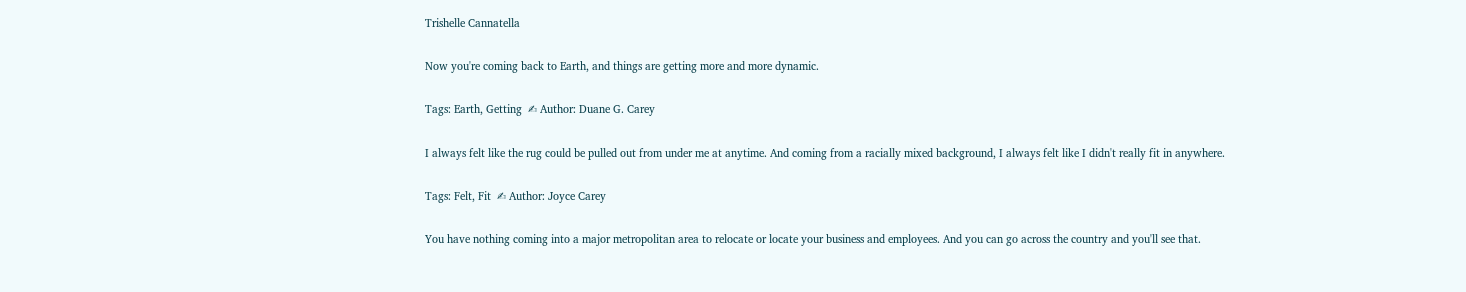Trishelle Cannatella

Now you're coming back to Earth, and things are getting more and more dynamic.

Tags: Earth, Getting  ✍ Author: Duane G. Carey

I always felt like the rug could be pulled out from under me at anytime. And coming from a racially mixed background, I always felt like I didn't really fit in anywhere.

Tags: Felt, Fit  ✍ Author: Joyce Carey

You have nothing coming into a major metropolitan area to relocate or locate your business and employees. And you can go across the country and you'll see that.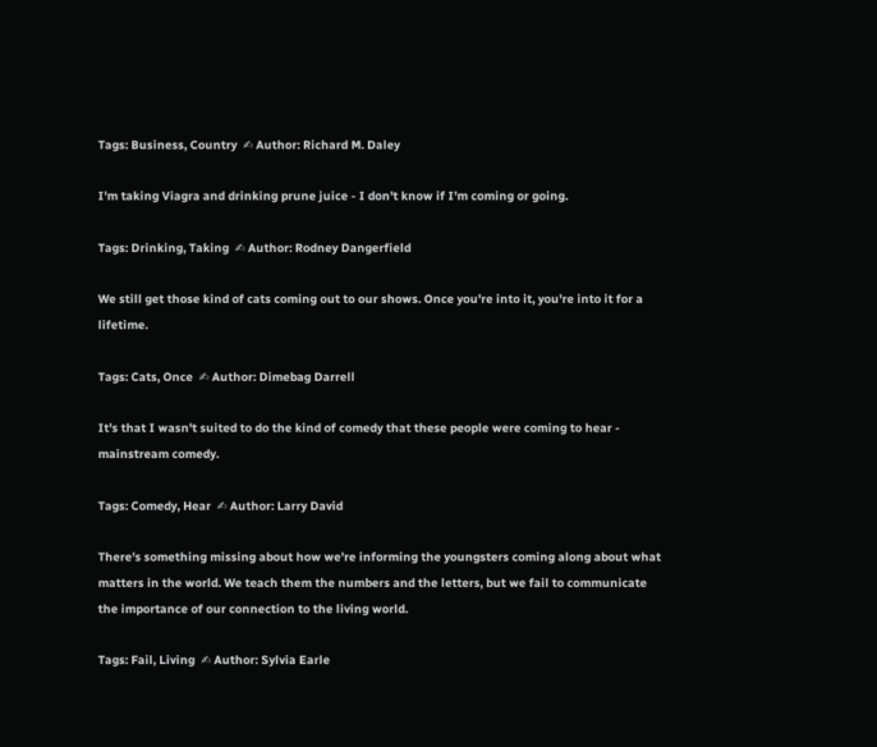Tags: Business, Country  ✍ Author: Richard M. Daley

I'm taking Viagra and drinking prune juice - I don't know if I'm coming or going.

Tags: Drinking, Taking  ✍ Author: Rodney Dangerfield

We still get those kind of cats coming out to our shows. Once you're into it, you're into it for a lifetime.

Tags: Cats, Once  ✍ Author: Dimebag Darrell

It's that I wasn't suited to do the kind of comedy that these people were coming to hear - mainstream comedy.

Tags: Comedy, Hear  ✍ Author: Larry David

There's something missing about how we're informing the youngsters coming along about what matters in the world. We teach them the numbers and the letters, but we fail to communicate the importance of our connection to the living world.

Tags: Fail, Living  ✍ Author: Sylvia Earle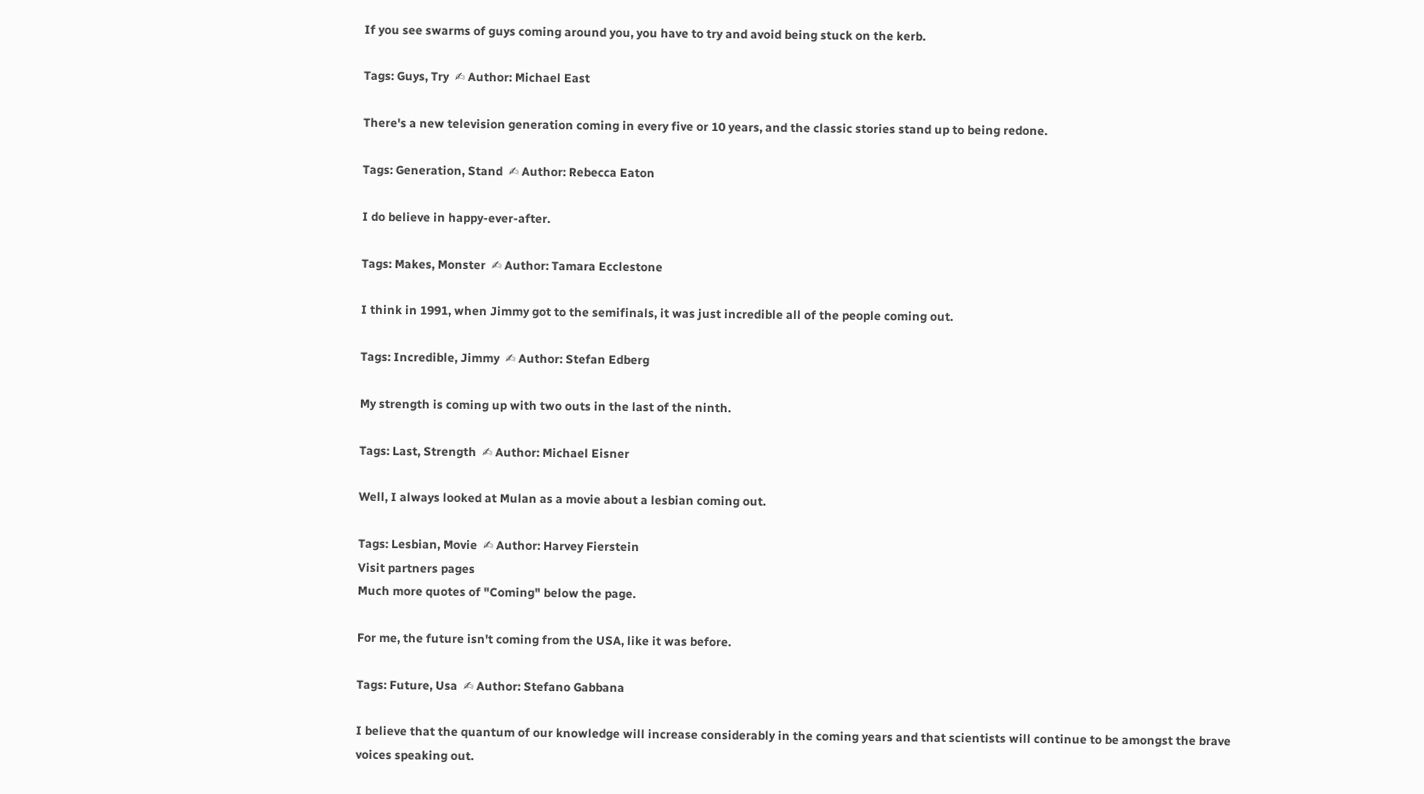If you see swarms of guys coming around you, you have to try and avoid being stuck on the kerb.

Tags: Guys, Try  ✍ Author: Michael East

There's a new television generation coming in every five or 10 years, and the classic stories stand up to being redone.

Tags: Generation, Stand  ✍ Author: Rebecca Eaton

I do believe in happy-ever-after.

Tags: Makes, Monster  ✍ Author: Tamara Ecclestone

I think in 1991, when Jimmy got to the semifinals, it was just incredible all of the people coming out.

Tags: Incredible, Jimmy  ✍ Author: Stefan Edberg

My strength is coming up with two outs in the last of the ninth.

Tags: Last, Strength  ✍ Author: Michael Eisner

Well, I always looked at Mulan as a movie about a lesbian coming out.

Tags: Lesbian, Movie  ✍ Author: Harvey Fierstein
Visit partners pages
Much more quotes of "Coming" below the page.

For me, the future isn't coming from the USA, like it was before.

Tags: Future, Usa  ✍ Author: Stefano Gabbana

I believe that the quantum of our knowledge will increase considerably in the coming years and that scientists will continue to be amongst the brave voices speaking out.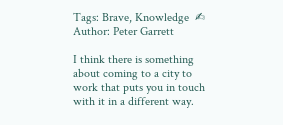Tags: Brave, Knowledge  ✍ Author: Peter Garrett

I think there is something about coming to a city to work that puts you in touch with it in a different way.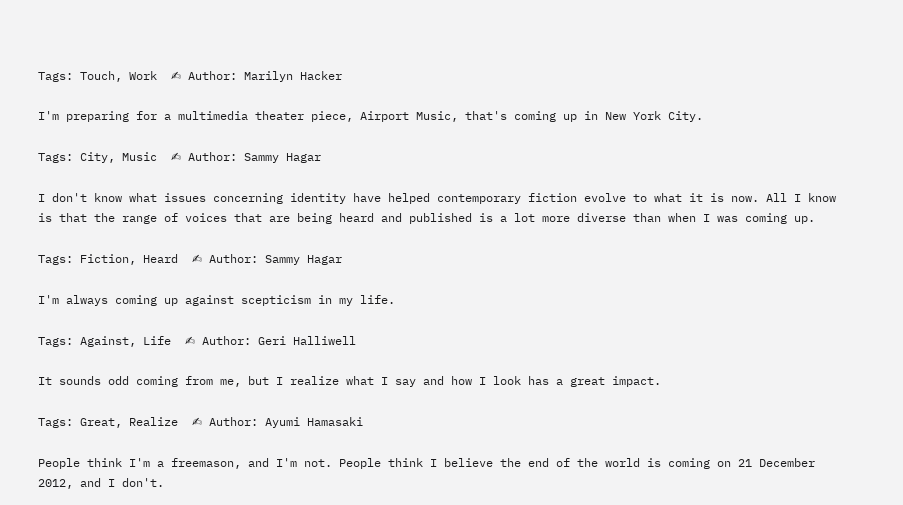Tags: Touch, Work  ✍ Author: Marilyn Hacker

I'm preparing for a multimedia theater piece, Airport Music, that's coming up in New York City.

Tags: City, Music  ✍ Author: Sammy Hagar

I don't know what issues concerning identity have helped contemporary fiction evolve to what it is now. All I know is that the range of voices that are being heard and published is a lot more diverse than when I was coming up.

Tags: Fiction, Heard  ✍ Author: Sammy Hagar

I'm always coming up against scepticism in my life.

Tags: Against, Life  ✍ Author: Geri Halliwell

It sounds odd coming from me, but I realize what I say and how I look has a great impact.

Tags: Great, Realize  ✍ Author: Ayumi Hamasaki

People think I'm a freemason, and I'm not. People think I believe the end of the world is coming on 21 December 2012, and I don't.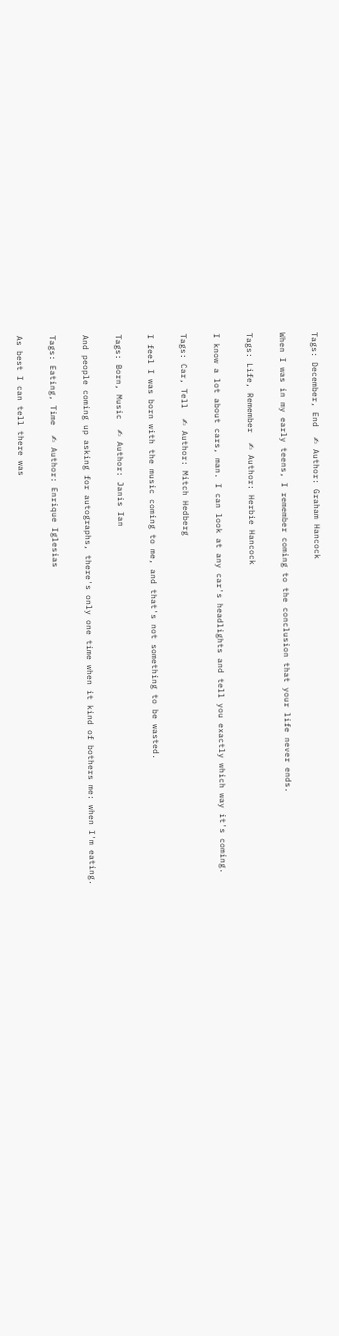Tags: December, End  ✍ Author: Graham Hancock

When I was in my early teens, I remember coming to the conclusion that your life never ends.

Tags: Life, Remember  ✍ Author: Herbie Hancock

I know a lot about cars, man. I can look at any car's headlights and tell you exactly which way it's coming.

Tags: Car, Tell  ✍ Author: Mitch Hedberg

I feel I was born with the music coming to me, and that's not something to be wasted.

Tags: Born, Music  ✍ Author: Janis Ian

And people coming up asking for autographs, there's only one time when it kind of bothers me: when I'm eating.

Tags: Eating, Time  ✍ Author: Enrique Iglesias

As best I can tell there was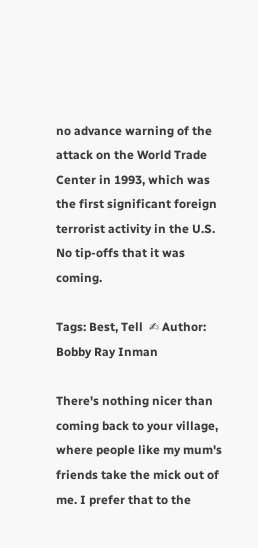no advance warning of the attack on the World Trade Center in 1993, which was the first significant foreign terrorist activity in the U.S. No tip-offs that it was coming.

Tags: Best, Tell  ✍ Author: Bobby Ray Inman

There's nothing nicer than coming back to your village, where people like my mum's friends take the mick out of me. I prefer that to the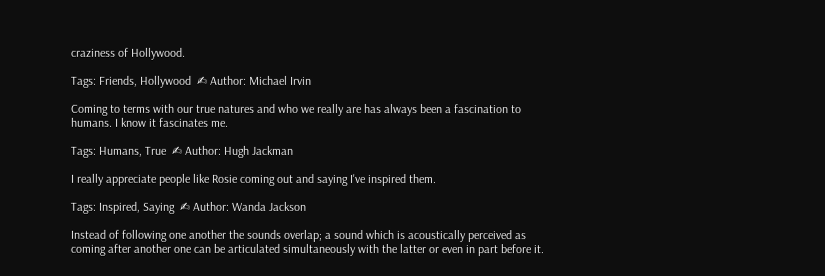craziness of Hollywood.

Tags: Friends, Hollywood  ✍ Author: Michael Irvin

Coming to terms with our true natures and who we really are has always been a fascination to humans. I know it fascinates me.

Tags: Humans, True  ✍ Author: Hugh Jackman

I really appreciate people like Rosie coming out and saying I've inspired them.

Tags: Inspired, Saying  ✍ Author: Wanda Jackson

Instead of following one another the sounds overlap; a sound which is acoustically perceived as coming after another one can be articulated simultaneously with the latter or even in part before it.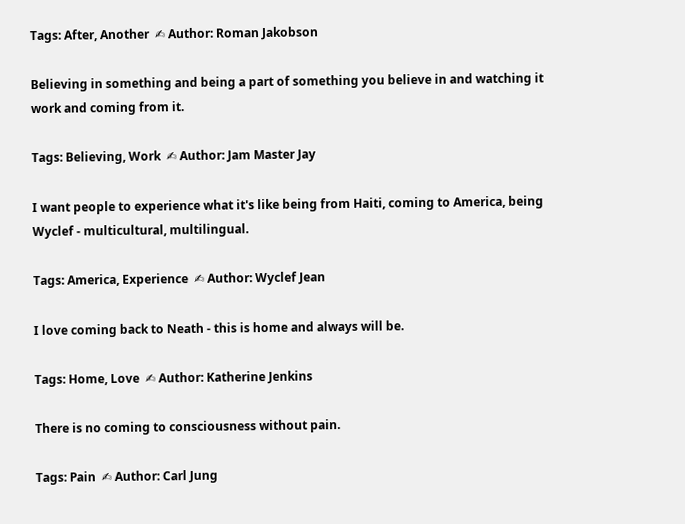Tags: After, Another  ✍ Author: Roman Jakobson

Believing in something and being a part of something you believe in and watching it work and coming from it.

Tags: Believing, Work  ✍ Author: Jam Master Jay

I want people to experience what it's like being from Haiti, coming to America, being Wyclef - multicultural, multilingual.

Tags: America, Experience  ✍ Author: Wyclef Jean

I love coming back to Neath - this is home and always will be.

Tags: Home, Love  ✍ Author: Katherine Jenkins

There is no coming to consciousness without pain.

Tags: Pain  ✍ Author: Carl Jung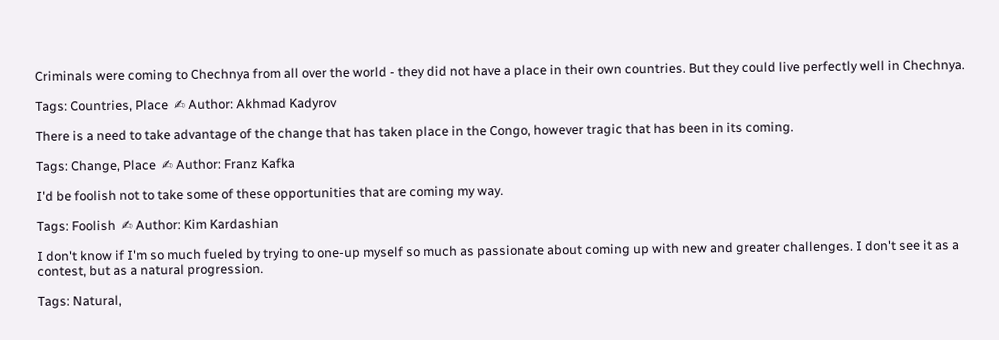Criminals were coming to Chechnya from all over the world - they did not have a place in their own countries. But they could live perfectly well in Chechnya.

Tags: Countries, Place  ✍ Author: Akhmad Kadyrov

There is a need to take advantage of the change that has taken place in the Congo, however tragic that has been in its coming.

Tags: Change, Place  ✍ Author: Franz Kafka

I'd be foolish not to take some of these opportunities that are coming my way.

Tags: Foolish  ✍ Author: Kim Kardashian

I don't know if I'm so much fueled by trying to one-up myself so much as passionate about coming up with new and greater challenges. I don't see it as a contest, but as a natural progression.

Tags: Natural,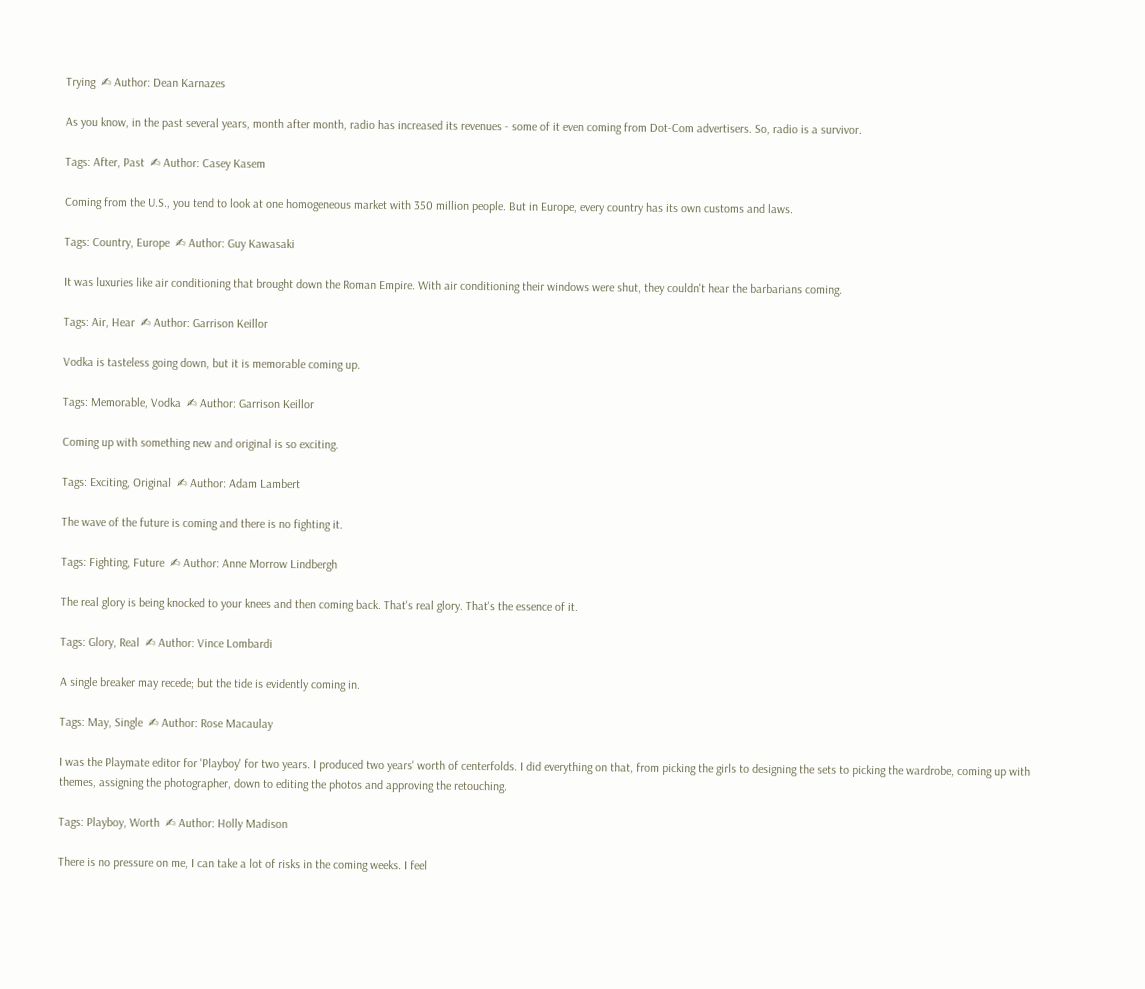Trying  ✍ Author: Dean Karnazes

As you know, in the past several years, month after month, radio has increased its revenues - some of it even coming from Dot-Com advertisers. So, radio is a survivor.

Tags: After, Past  ✍ Author: Casey Kasem

Coming from the U.S., you tend to look at one homogeneous market with 350 million people. But in Europe, every country has its own customs and laws.

Tags: Country, Europe  ✍ Author: Guy Kawasaki

It was luxuries like air conditioning that brought down the Roman Empire. With air conditioning their windows were shut, they couldn't hear the barbarians coming.

Tags: Air, Hear  ✍ Author: Garrison Keillor

Vodka is tasteless going down, but it is memorable coming up.

Tags: Memorable, Vodka  ✍ Author: Garrison Keillor

Coming up with something new and original is so exciting.

Tags: Exciting, Original  ✍ Author: Adam Lambert

The wave of the future is coming and there is no fighting it.

Tags: Fighting, Future  ✍ Author: Anne Morrow Lindbergh

The real glory is being knocked to your knees and then coming back. That's real glory. That's the essence of it.

Tags: Glory, Real  ✍ Author: Vince Lombardi

A single breaker may recede; but the tide is evidently coming in.

Tags: May, Single  ✍ Author: Rose Macaulay

I was the Playmate editor for 'Playboy' for two years. I produced two years' worth of centerfolds. I did everything on that, from picking the girls to designing the sets to picking the wardrobe, coming up with themes, assigning the photographer, down to editing the photos and approving the retouching.

Tags: Playboy, Worth  ✍ Author: Holly Madison

There is no pressure on me, I can take a lot of risks in the coming weeks. I feel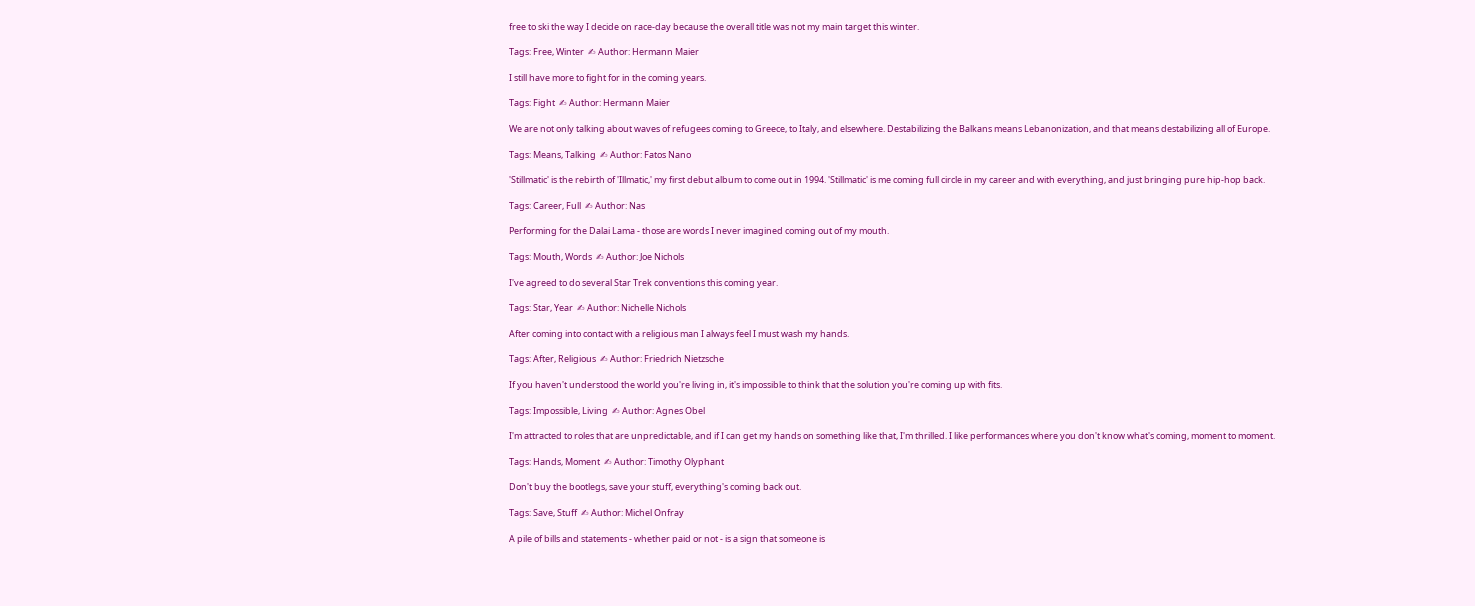free to ski the way I decide on race-day because the overall title was not my main target this winter.

Tags: Free, Winter  ✍ Author: Hermann Maier

I still have more to fight for in the coming years.

Tags: Fight  ✍ Author: Hermann Maier

We are not only talking about waves of refugees coming to Greece, to Italy, and elsewhere. Destabilizing the Balkans means Lebanonization, and that means destabilizing all of Europe.

Tags: Means, Talking  ✍ Author: Fatos Nano

'Stillmatic' is the rebirth of 'Illmatic,' my first debut album to come out in 1994. 'Stillmatic' is me coming full circle in my career and with everything, and just bringing pure hip-hop back.

Tags: Career, Full  ✍ Author: Nas

Performing for the Dalai Lama - those are words I never imagined coming out of my mouth.

Tags: Mouth, Words  ✍ Author: Joe Nichols

I've agreed to do several Star Trek conventions this coming year.

Tags: Star, Year  ✍ Author: Nichelle Nichols

After coming into contact with a religious man I always feel I must wash my hands.

Tags: After, Religious  ✍ Author: Friedrich Nietzsche

If you haven't understood the world you're living in, it's impossible to think that the solution you're coming up with fits.

Tags: Impossible, Living  ✍ Author: Agnes Obel

I'm attracted to roles that are unpredictable, and if I can get my hands on something like that, I'm thrilled. I like performances where you don't know what's coming, moment to moment.

Tags: Hands, Moment  ✍ Author: Timothy Olyphant

Don't buy the bootlegs, save your stuff, everything's coming back out.

Tags: Save, Stuff  ✍ Author: Michel Onfray

A pile of bills and statements - whether paid or not - is a sign that someone is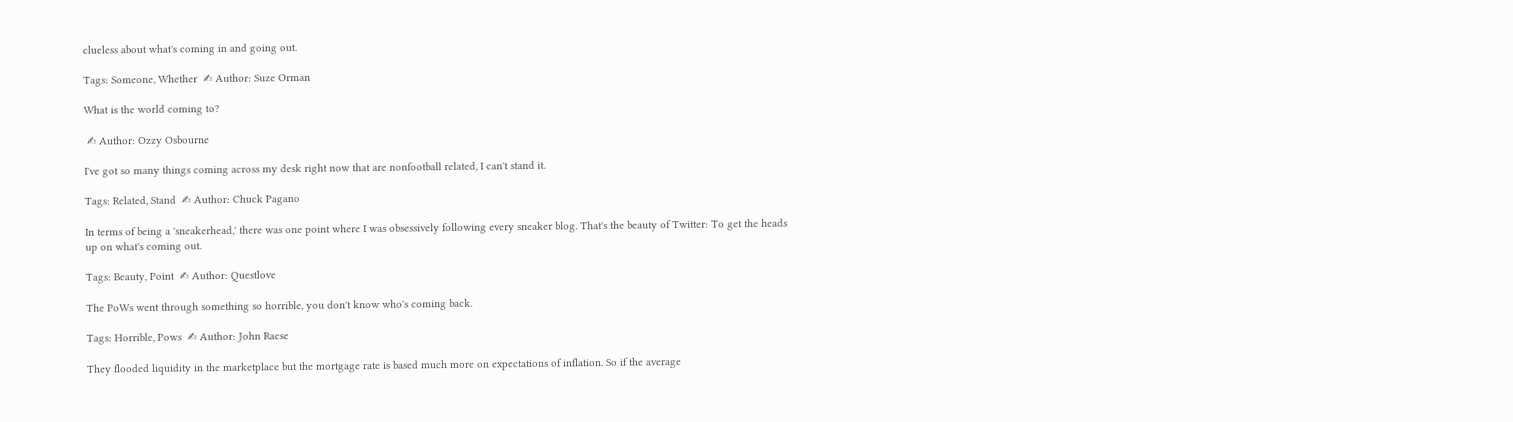clueless about what's coming in and going out.

Tags: Someone, Whether  ✍ Author: Suze Orman

What is the world coming to?

 ✍ Author: Ozzy Osbourne

I've got so many things coming across my desk right now that are nonfootball related, I can't stand it.

Tags: Related, Stand  ✍ Author: Chuck Pagano

In terms of being a 'sneakerhead,' there was one point where I was obsessively following every sneaker blog. That's the beauty of Twitter: To get the heads up on what's coming out.

Tags: Beauty, Point  ✍ Author: Questlove

The PoWs went through something so horrible, you don't know who's coming back.

Tags: Horrible, Pows  ✍ Author: John Raese

They flooded liquidity in the marketplace but the mortgage rate is based much more on expectations of inflation. So if the average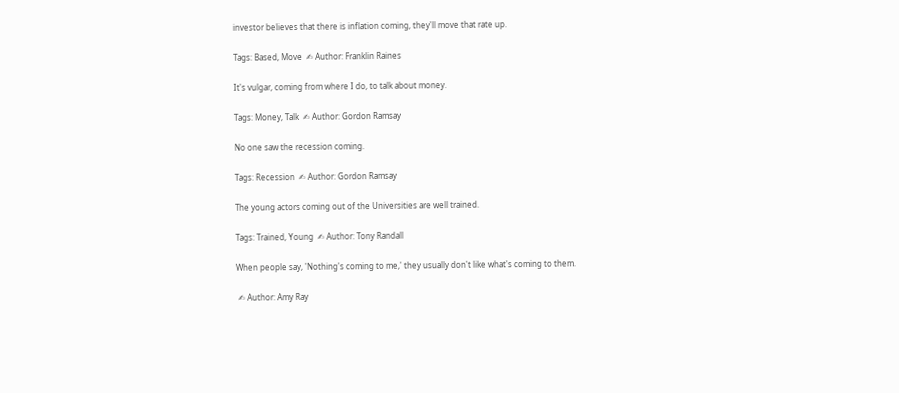investor believes that there is inflation coming, they'll move that rate up.

Tags: Based, Move  ✍ Author: Franklin Raines

It's vulgar, coming from where I do, to talk about money.

Tags: Money, Talk  ✍ Author: Gordon Ramsay

No one saw the recession coming.

Tags: Recession  ✍ Author: Gordon Ramsay

The young actors coming out of the Universities are well trained.

Tags: Trained, Young  ✍ Author: Tony Randall

When people say, 'Nothing's coming to me,' they usually don't like what's coming to them.

 ✍ Author: Amy Ray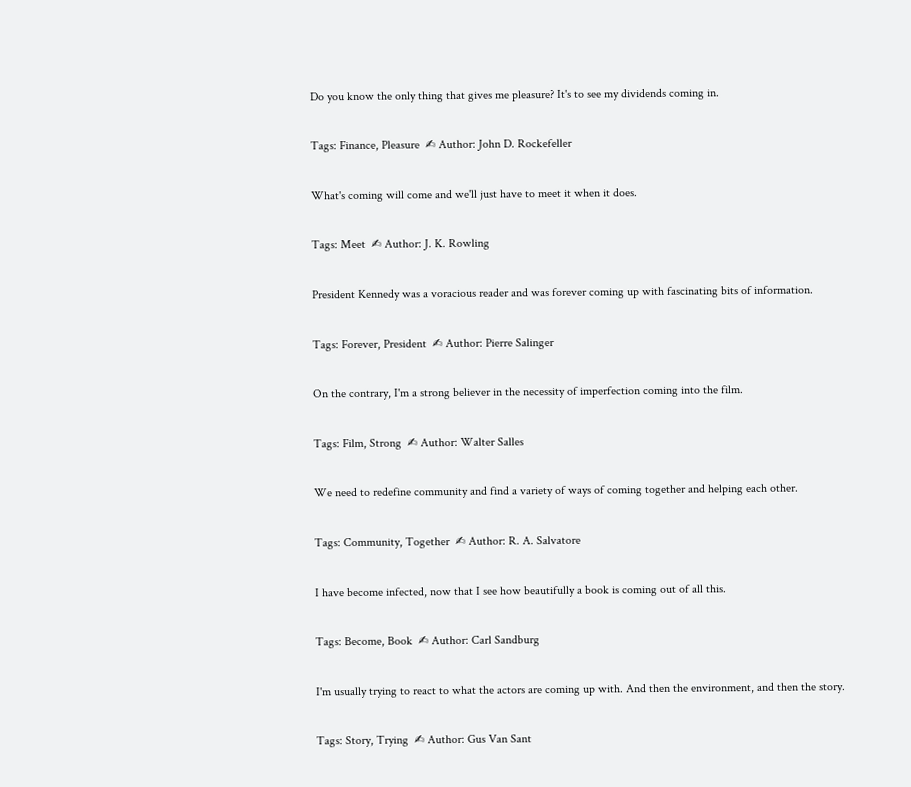Do you know the only thing that gives me pleasure? It's to see my dividends coming in.

Tags: Finance, Pleasure  ✍ Author: John D. Rockefeller

What's coming will come and we'll just have to meet it when it does.

Tags: Meet  ✍ Author: J. K. Rowling

President Kennedy was a voracious reader and was forever coming up with fascinating bits of information.

Tags: Forever, President  ✍ Author: Pierre Salinger

On the contrary, I'm a strong believer in the necessity of imperfection coming into the film.

Tags: Film, Strong  ✍ Author: Walter Salles

We need to redefine community and find a variety of ways of coming together and helping each other.

Tags: Community, Together  ✍ Author: R. A. Salvatore

I have become infected, now that I see how beautifully a book is coming out of all this.

Tags: Become, Book  ✍ Author: Carl Sandburg

I'm usually trying to react to what the actors are coming up with. And then the environment, and then the story.

Tags: Story, Trying  ✍ Author: Gus Van Sant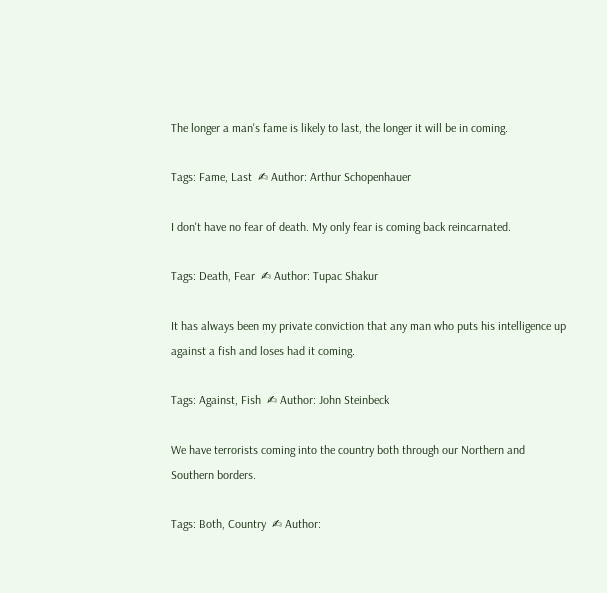The longer a man's fame is likely to last, the longer it will be in coming.

Tags: Fame, Last  ✍ Author: Arthur Schopenhauer

I don't have no fear of death. My only fear is coming back reincarnated.

Tags: Death, Fear  ✍ Author: Tupac Shakur

It has always been my private conviction that any man who puts his intelligence up against a fish and loses had it coming.

Tags: Against, Fish  ✍ Author: John Steinbeck

We have terrorists coming into the country both through our Northern and Southern borders.

Tags: Both, Country  ✍ Author: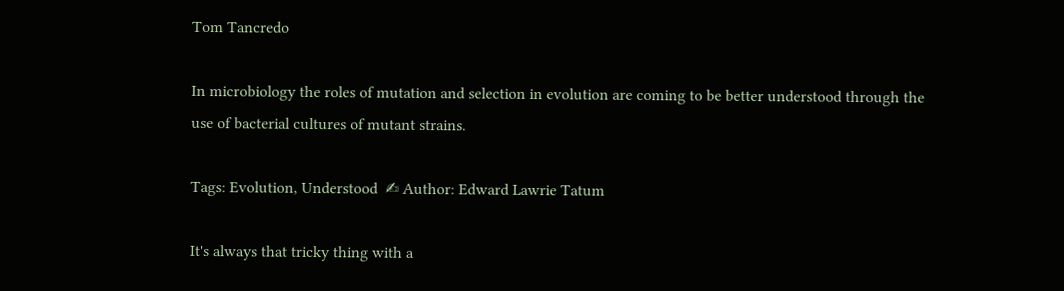Tom Tancredo

In microbiology the roles of mutation and selection in evolution are coming to be better understood through the use of bacterial cultures of mutant strains.

Tags: Evolution, Understood  ✍ Author: Edward Lawrie Tatum

It's always that tricky thing with a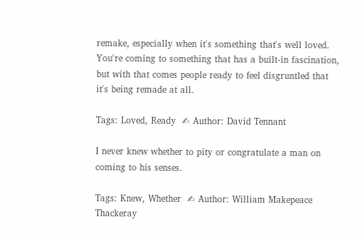remake, especially when it's something that's well loved. You're coming to something that has a built-in fascination, but with that comes people ready to feel disgruntled that it's being remade at all.

Tags: Loved, Ready  ✍ Author: David Tennant

I never knew whether to pity or congratulate a man on coming to his senses.

Tags: Knew, Whether  ✍ Author: William Makepeace Thackeray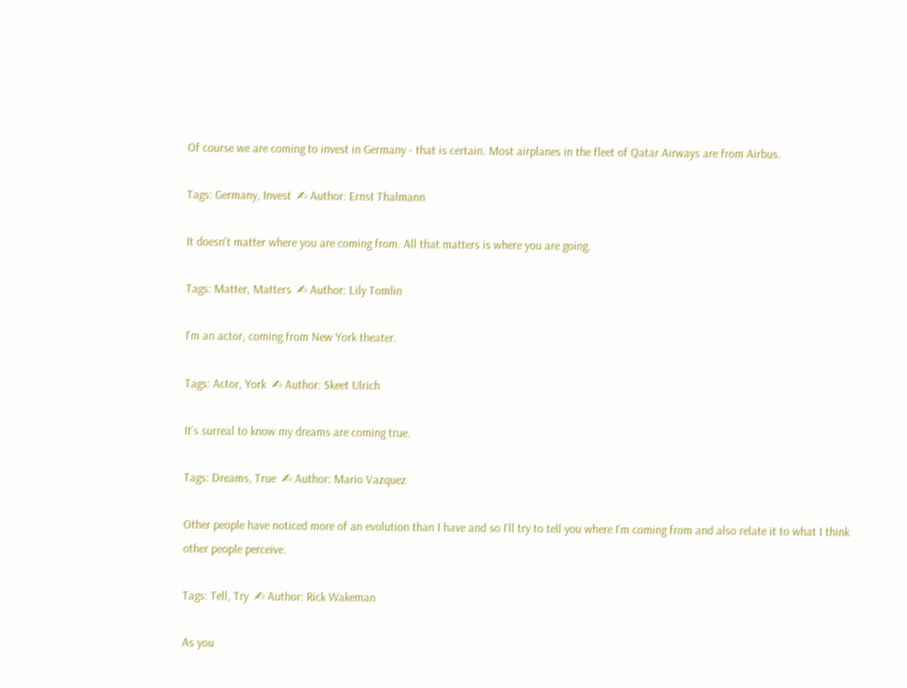Of course we are coming to invest in Germany - that is certain. Most airplanes in the fleet of Qatar Airways are from Airbus.

Tags: Germany, Invest  ✍ Author: Ernst Thalmann

It doesn't matter where you are coming from. All that matters is where you are going.

Tags: Matter, Matters  ✍ Author: Lily Tomlin

I'm an actor, coming from New York theater.

Tags: Actor, York  ✍ Author: Skeet Ulrich

It's surreal to know my dreams are coming true.

Tags: Dreams, True  ✍ Author: Mario Vazquez

Other people have noticed more of an evolution than I have and so I'll try to tell you where I'm coming from and also relate it to what I think other people perceive.

Tags: Tell, Try  ✍ Author: Rick Wakeman

As you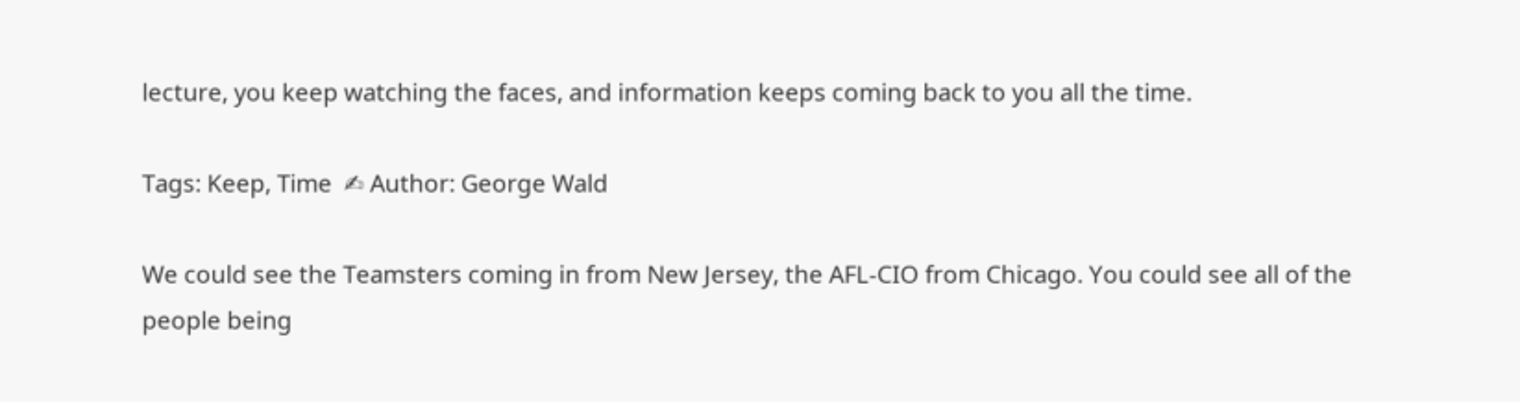lecture, you keep watching the faces, and information keeps coming back to you all the time.

Tags: Keep, Time  ✍ Author: George Wald

We could see the Teamsters coming in from New Jersey, the AFL-CIO from Chicago. You could see all of the people being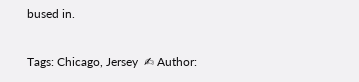bused in.

Tags: Chicago, Jersey  ✍ Author: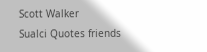Scott Walker
Sualci Quotes friends